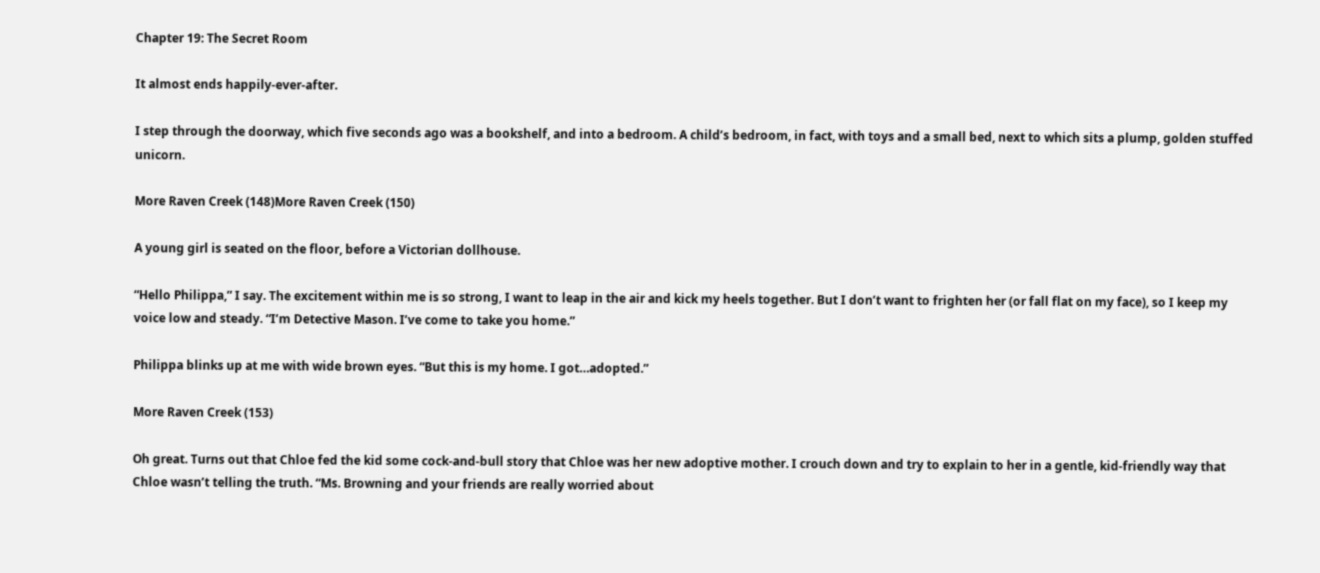Chapter 19: The Secret Room

It almost ends happily-ever-after.

I step through the doorway, which five seconds ago was a bookshelf, and into a bedroom. A child’s bedroom, in fact, with toys and a small bed, next to which sits a plump, golden stuffed unicorn.

More Raven Creek (148)More Raven Creek (150)

A young girl is seated on the floor, before a Victorian dollhouse.

“Hello Philippa,” I say. The excitement within me is so strong, I want to leap in the air and kick my heels together. But I don’t want to frighten her (or fall flat on my face), so I keep my voice low and steady. “I’m Detective Mason. I’ve come to take you home.”

Philippa blinks up at me with wide brown eyes. “But this is my home. I got…adopted.”

More Raven Creek (153)

Oh great. Turns out that Chloe fed the kid some cock-and-bull story that Chloe was her new adoptive mother. I crouch down and try to explain to her in a gentle, kid-friendly way that Chloe wasn’t telling the truth. “Ms. Browning and your friends are really worried about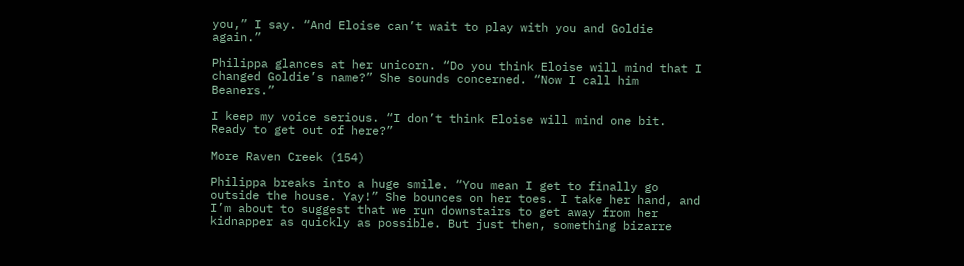you,” I say. “And Eloise can’t wait to play with you and Goldie again.”

Philippa glances at her unicorn. “Do you think Eloise will mind that I changed Goldie’s name?” She sounds concerned. “Now I call him Beaners.”

I keep my voice serious. “I don’t think Eloise will mind one bit. Ready to get out of here?”

More Raven Creek (154)

Philippa breaks into a huge smile. “You mean I get to finally go outside the house. Yay!” She bounces on her toes. I take her hand, and I’m about to suggest that we run downstairs to get away from her kidnapper as quickly as possible. But just then, something bizarre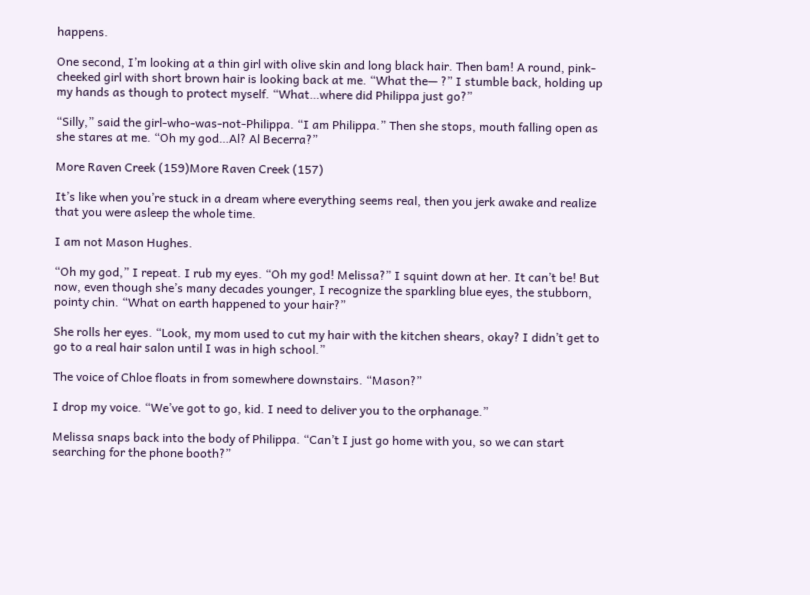happens.

One second, I’m looking at a thin girl with olive skin and long black hair. Then bam! A round, pink-cheeked girl with short brown hair is looking back at me. “What the— ?” I stumble back, holding up my hands as though to protect myself. “What…where did Philippa just go?”

“Silly,” said the girl-who-was-not-Philippa. “I am Philippa.” Then she stops, mouth falling open as she stares at me. “Oh my god…Al? Al Becerra?”

More Raven Creek (159)More Raven Creek (157)

It’s like when you’re stuck in a dream where everything seems real, then you jerk awake and realize that you were asleep the whole time.

I am not Mason Hughes.

“Oh my god,” I repeat. I rub my eyes. “Oh my god! Melissa?” I squint down at her. It can’t be! But now, even though she’s many decades younger, I recognize the sparkling blue eyes, the stubborn, pointy chin. “What on earth happened to your hair?”

She rolls her eyes. “Look, my mom used to cut my hair with the kitchen shears, okay? I didn’t get to go to a real hair salon until I was in high school.”

The voice of Chloe floats in from somewhere downstairs. “Mason?”

I drop my voice. “We’ve got to go, kid. I need to deliver you to the orphanage.”

Melissa snaps back into the body of Philippa. “Can’t I just go home with you, so we can start searching for the phone booth?”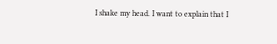I shake my head. I want to explain that I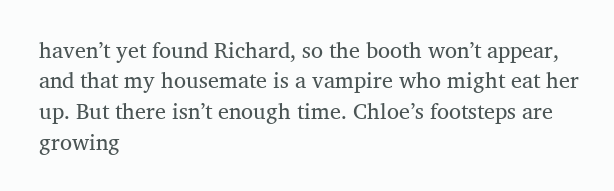haven’t yet found Richard, so the booth won’t appear, and that my housemate is a vampire who might eat her up. But there isn’t enough time. Chloe’s footsteps are growing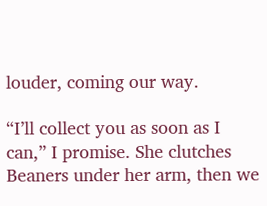louder, coming our way.

“I’ll collect you as soon as I can,” I promise. She clutches Beaners under her arm, then we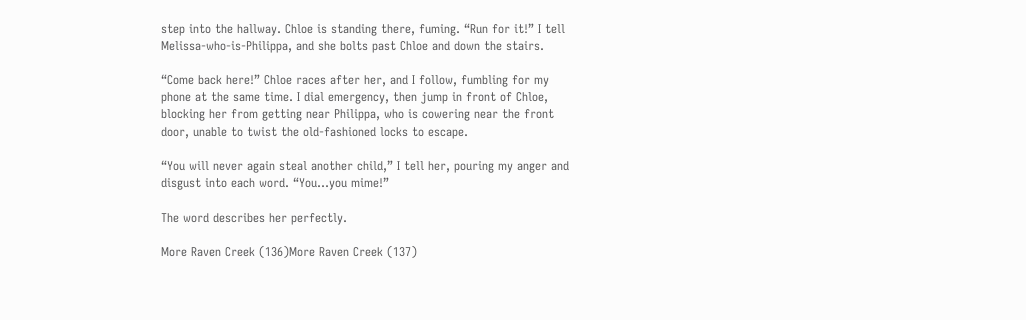step into the hallway. Chloe is standing there, fuming. “Run for it!” I tell Melissa-who-is-Philippa, and she bolts past Chloe and down the stairs.

“Come back here!” Chloe races after her, and I follow, fumbling for my phone at the same time. I dial emergency, then jump in front of Chloe, blocking her from getting near Philippa, who is cowering near the front door, unable to twist the old-fashioned locks to escape.

“You will never again steal another child,” I tell her, pouring my anger and disgust into each word. “You…you mime!”

The word describes her perfectly.

More Raven Creek (136)More Raven Creek (137)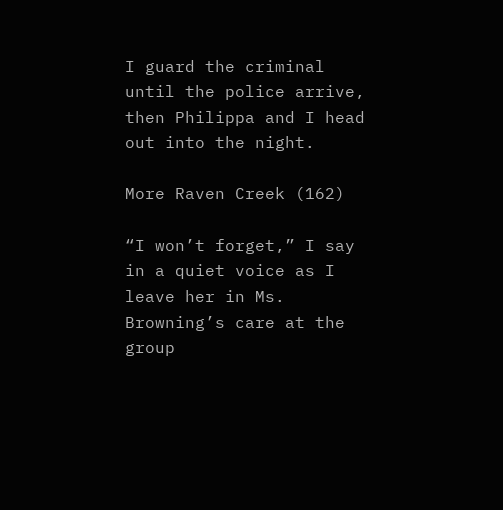I guard the criminal until the police arrive, then Philippa and I head out into the night.

More Raven Creek (162)

“I won’t forget,” I say in a quiet voice as I leave her in Ms. Browning’s care at the group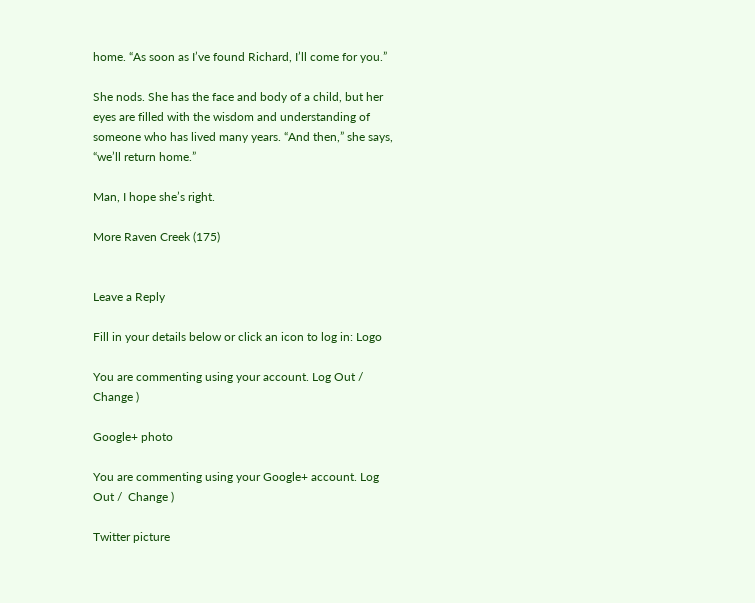home. “As soon as I’ve found Richard, I’ll come for you.”

She nods. She has the face and body of a child, but her eyes are filled with the wisdom and understanding of someone who has lived many years. “And then,” she says, “we’ll return home.”

Man, I hope she’s right.

More Raven Creek (175)


Leave a Reply

Fill in your details below or click an icon to log in: Logo

You are commenting using your account. Log Out /  Change )

Google+ photo

You are commenting using your Google+ account. Log Out /  Change )

Twitter picture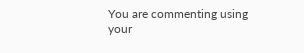You are commenting using your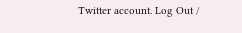Twitter account. Log Out /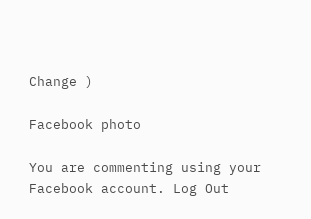Change )

Facebook photo

You are commenting using your Facebook account. Log Out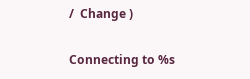/  Change )

Connecting to %s